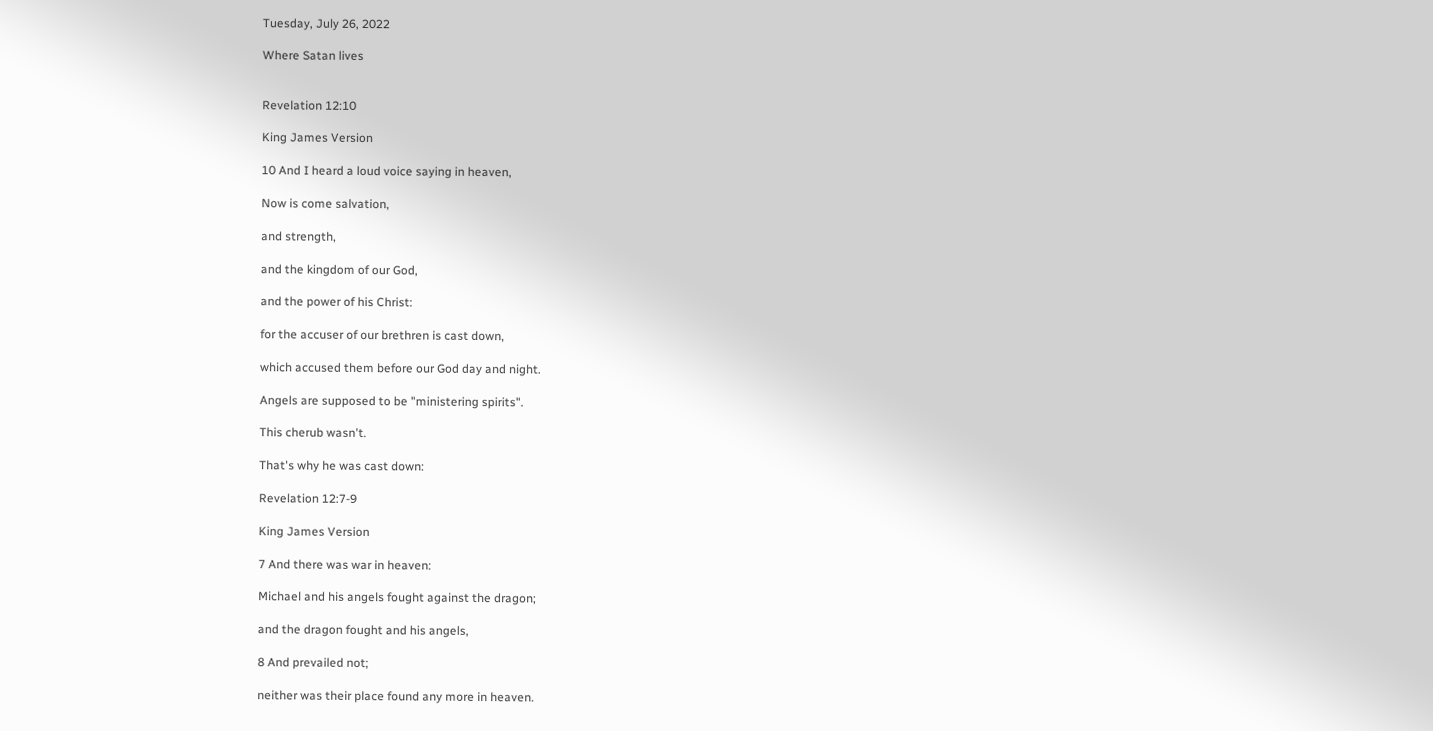Tuesday, July 26, 2022

Where Satan lives


Revelation 12:10

King James Version

10 And I heard a loud voice saying in heaven,

Now is come salvation,

and strength,

and the kingdom of our God,

and the power of his Christ:

for the accuser of our brethren is cast down,

which accused them before our God day and night.

Angels are supposed to be "ministering spirits".

This cherub wasn't.

That's why he was cast down:

Revelation 12:7-9

King James Version

7 And there was war in heaven:

Michael and his angels fought against the dragon;

and the dragon fought and his angels,

8 And prevailed not;

neither was their place found any more in heaven.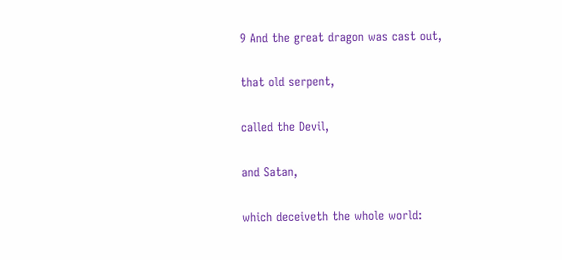9 And the great dragon was cast out,

that old serpent,

called the Devil,

and Satan,

which deceiveth the whole world: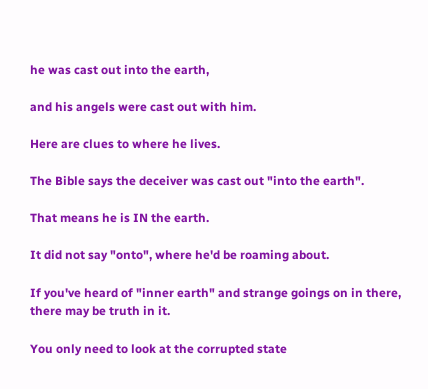he was cast out into the earth,

and his angels were cast out with him.

Here are clues to where he lives.

The Bible says the deceiver was cast out "into the earth".

That means he is IN the earth.

It did not say "onto", where he'd be roaming about.

If you've heard of "inner earth" and strange goings on in there, there may be truth in it.

You only need to look at the corrupted state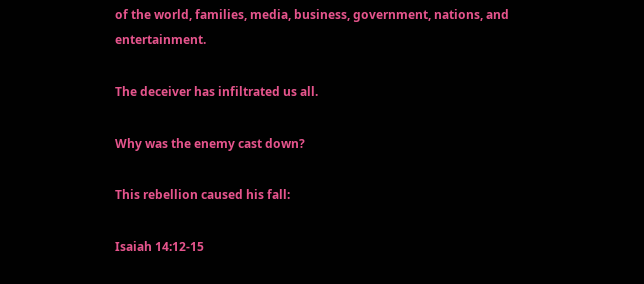of the world, families, media, business, government, nations, and entertainment.

The deceiver has infiltrated us all.

Why was the enemy cast down?

This rebellion caused his fall:

Isaiah 14:12-15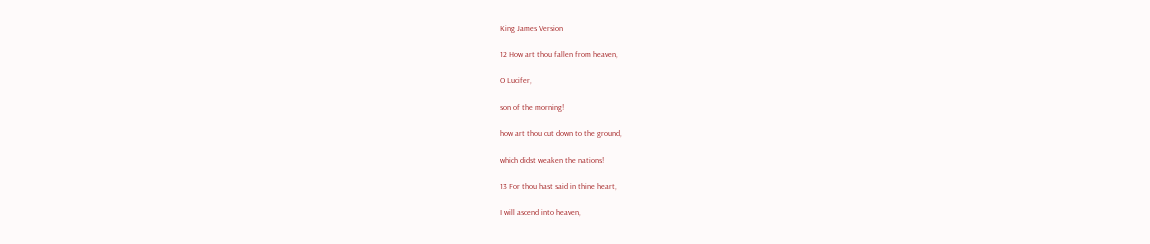King James Version

12 How art thou fallen from heaven,

O Lucifer,

son of the morning!

how art thou cut down to the ground,

which didst weaken the nations!

13 For thou hast said in thine heart,

I will ascend into heaven,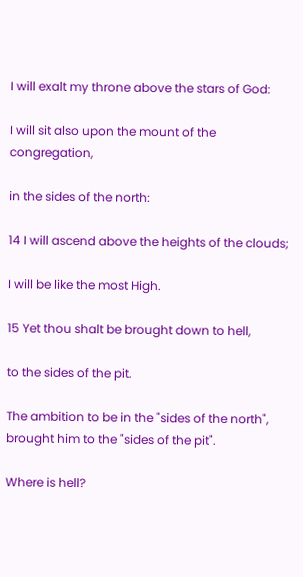I will exalt my throne above the stars of God:

I will sit also upon the mount of the congregation,

in the sides of the north:

14 I will ascend above the heights of the clouds;

I will be like the most High.

15 Yet thou shalt be brought down to hell,

to the sides of the pit.

The ambition to be in the "sides of the north", brought him to the "sides of the pit".

Where is hell?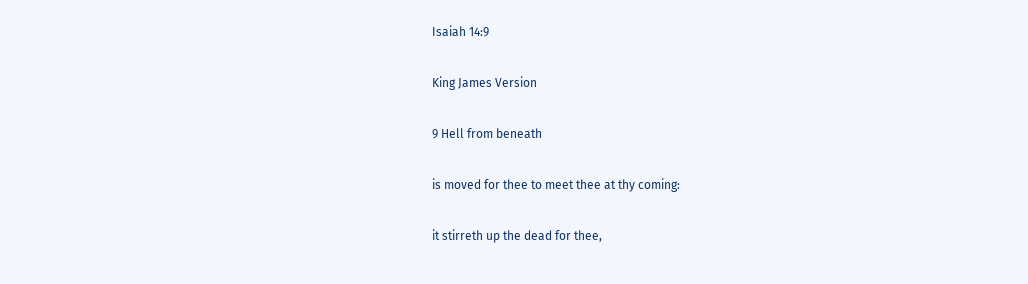Isaiah 14:9

King James Version

9 Hell from beneath

is moved for thee to meet thee at thy coming:

it stirreth up the dead for thee,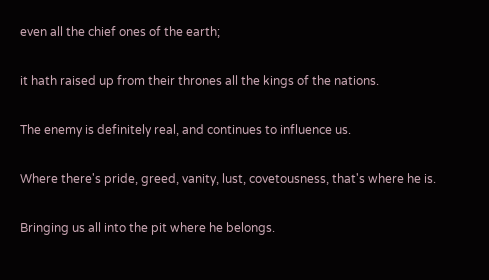even all the chief ones of the earth;

it hath raised up from their thrones all the kings of the nations.

The enemy is definitely real, and continues to influence us.

Where there's pride, greed, vanity, lust, covetousness, that's where he is.

Bringing us all into the pit where he belongs.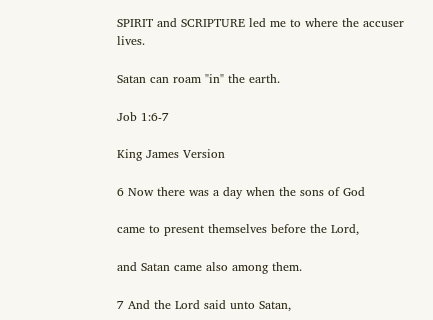SPIRIT and SCRIPTURE led me to where the accuser lives.

Satan can roam "in" the earth.

Job 1:6-7

King James Version

6 Now there was a day when the sons of God

came to present themselves before the Lord,

and Satan came also among them.

7 And the Lord said unto Satan,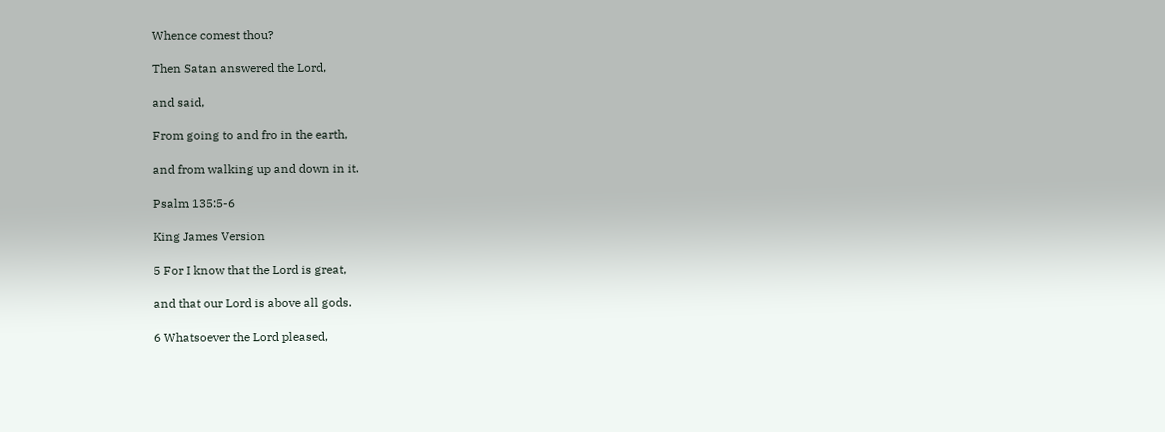Whence comest thou?

Then Satan answered the Lord,

and said,

From going to and fro in the earth,

and from walking up and down in it.

Psalm 135:5-6

King James Version

5 For I know that the Lord is great,

and that our Lord is above all gods.

6 Whatsoever the Lord pleased,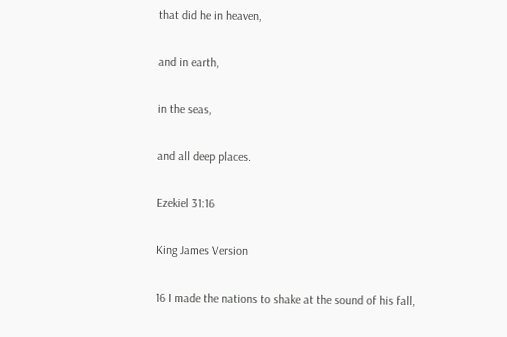that did he in heaven,

and in earth,

in the seas,

and all deep places.

Ezekiel 31:16

King James Version

16 I made the nations to shake at the sound of his fall,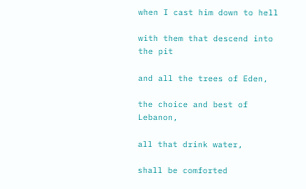when I cast him down to hell

with them that descend into the pit

and all the trees of Eden,

the choice and best of Lebanon,

all that drink water,

shall be comforted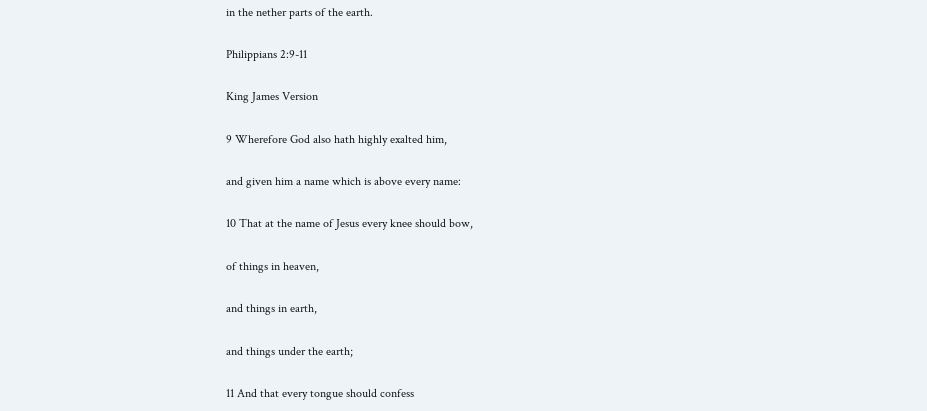in the nether parts of the earth.

Philippians 2:9-11

King James Version

9 Wherefore God also hath highly exalted him,

and given him a name which is above every name:

10 That at the name of Jesus every knee should bow,

of things in heaven,

and things in earth,

and things under the earth;

11 And that every tongue should confess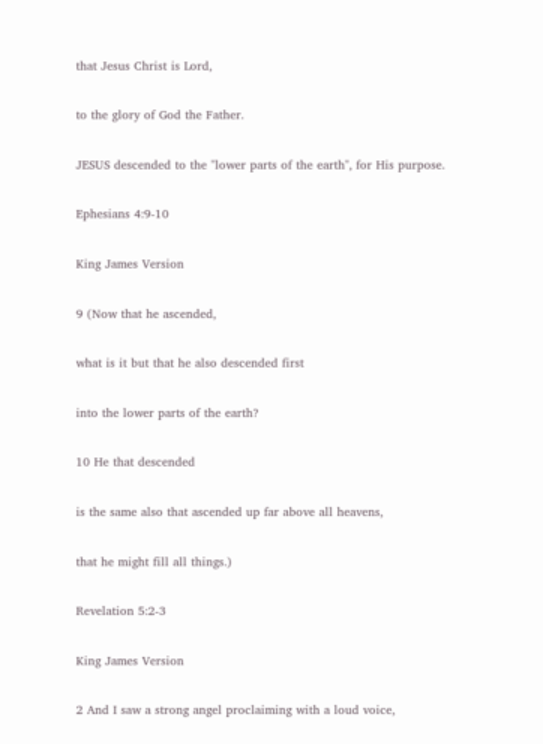that Jesus Christ is Lord,

to the glory of God the Father.

JESUS descended to the "lower parts of the earth", for His purpose.

Ephesians 4:9-10

King James Version

9 (Now that he ascended,

what is it but that he also descended first

into the lower parts of the earth?

10 He that descended

is the same also that ascended up far above all heavens,

that he might fill all things.)

Revelation 5:2-3

King James Version

2 And I saw a strong angel proclaiming with a loud voice,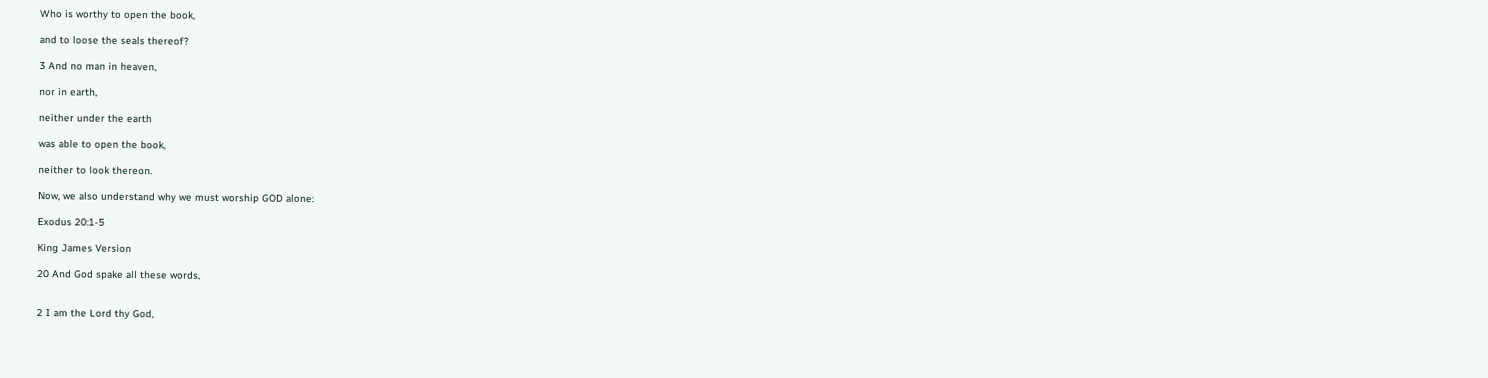Who is worthy to open the book,

and to loose the seals thereof?

3 And no man in heaven,

nor in earth,

neither under the earth

was able to open the book,

neither to look thereon.

Now, we also understand why we must worship GOD alone:

Exodus 20:1-5

King James Version

20 And God spake all these words,


2 I am the Lord thy God,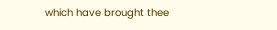which have brought thee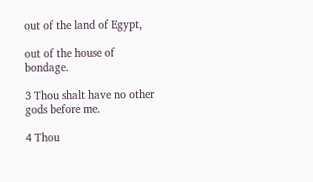out of the land of Egypt,

out of the house of bondage.

3 Thou shalt have no other gods before me.

4 Thou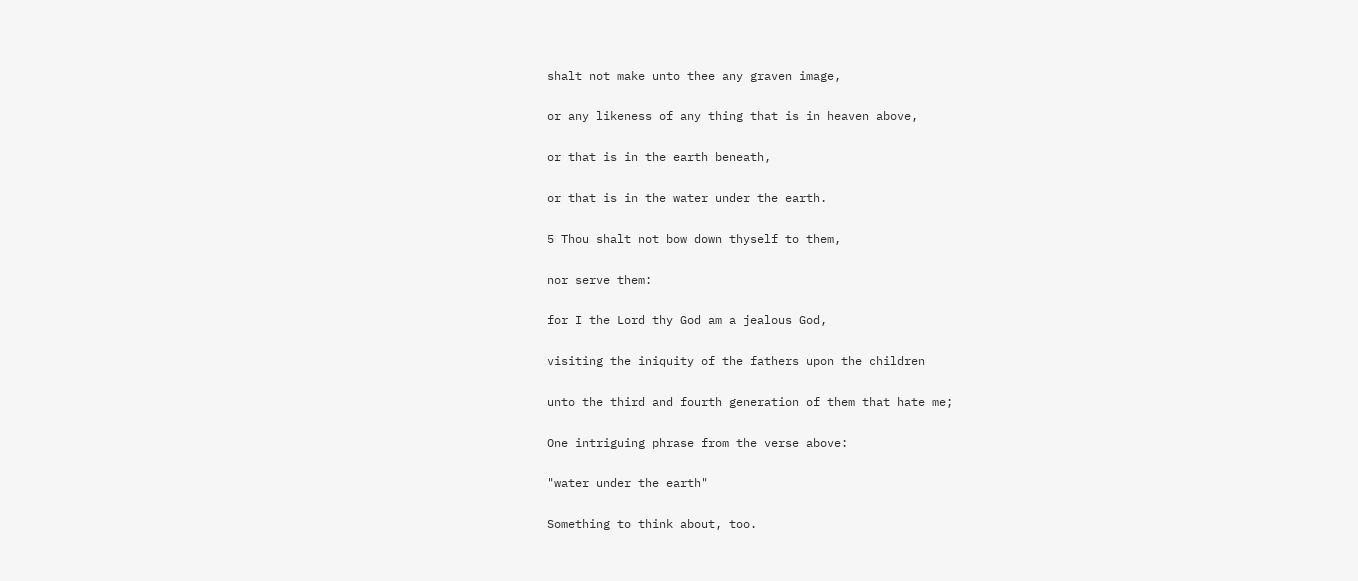shalt not make unto thee any graven image,

or any likeness of any thing that is in heaven above,

or that is in the earth beneath,

or that is in the water under the earth.

5 Thou shalt not bow down thyself to them,

nor serve them:

for I the Lord thy God am a jealous God,

visiting the iniquity of the fathers upon the children

unto the third and fourth generation of them that hate me;

One intriguing phrase from the verse above:

"water under the earth"

Something to think about, too.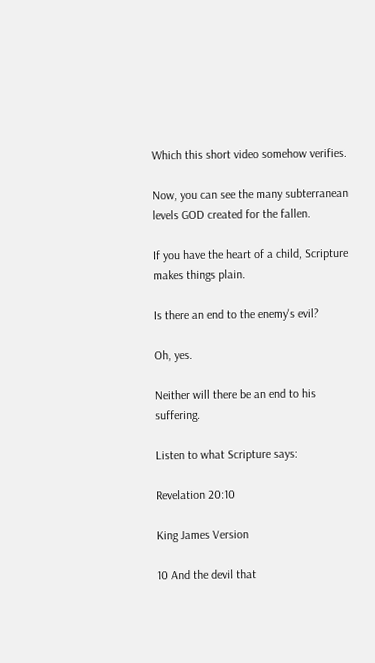Which this short video somehow verifies.

Now, you can see the many subterranean levels GOD created for the fallen.

If you have the heart of a child, Scripture makes things plain.

Is there an end to the enemy's evil?

Oh, yes.

Neither will there be an end to his suffering.

Listen to what Scripture says:

Revelation 20:10

King James Version

10 And the devil that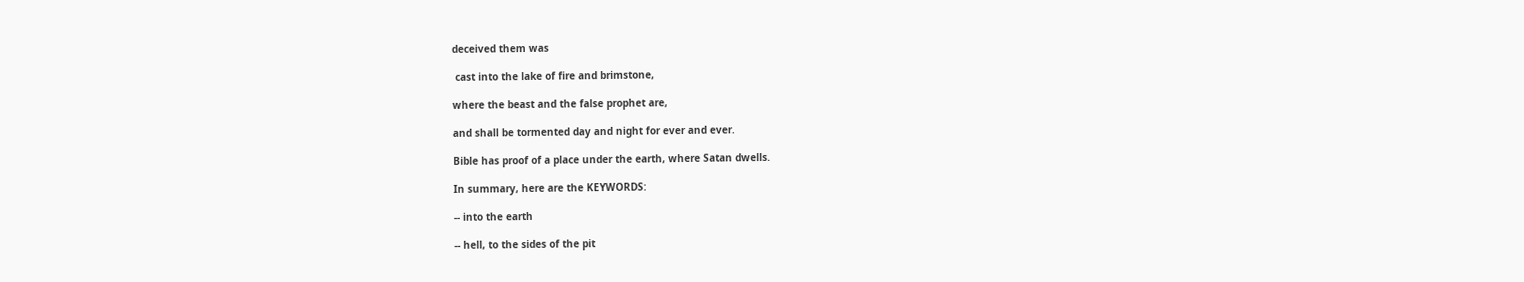deceived them was

 cast into the lake of fire and brimstone,

where the beast and the false prophet are,

and shall be tormented day and night for ever and ever.

Bible has proof of a place under the earth, where Satan dwells.

In summary, here are the KEYWORDS:

-- into the earth

-- hell, to the sides of the pit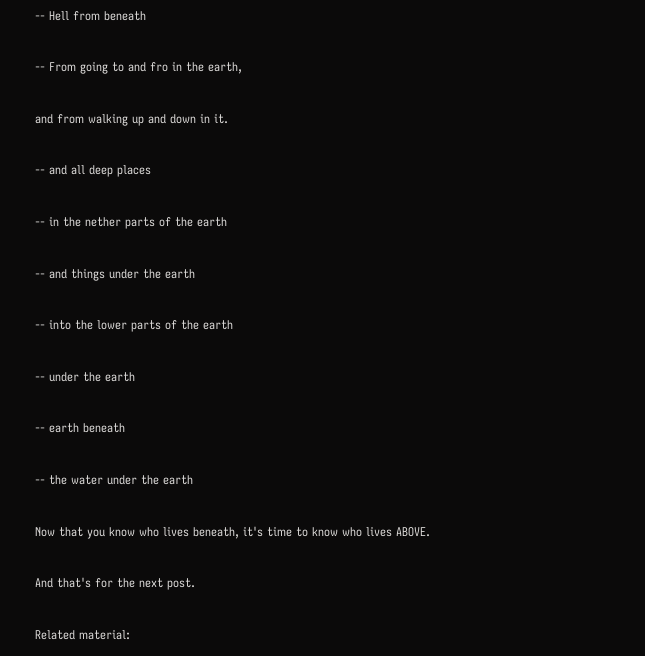-- Hell from beneath

-- From going to and fro in the earth,

and from walking up and down in it.

-- and all deep places

-- in the nether parts of the earth

-- and things under the earth

-- into the lower parts of the earth

-- under the earth

-- earth beneath

-- the water under the earth

Now that you know who lives beneath, it's time to know who lives ABOVE.

And that's for the next post.

Related material: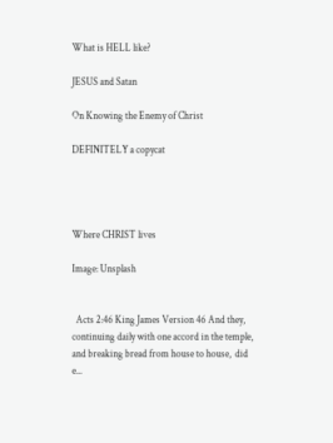What is HELL like?

JESUS and Satan

On Knowing the Enemy of Christ

DEFINITELY a copycat




Where CHRIST lives

Image: Unsplash


  Acts 2:46 King James Version 46 And they,  continuing daily with one accord in the temple,  and breaking bread from house to house,  did e...